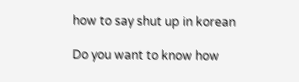how to say shut up in korean

Do you want to know how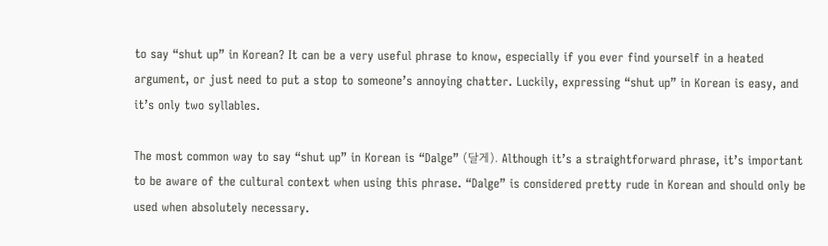to say “shut up” in Korean? It can be a very useful phrase to know, especially if you ever find yourself in a heated argument, or just need to put a stop to someone’s annoying chatter. Luckily, expressing “shut up” in Korean is easy, and it’s only two syllables.

The most common way to say “shut up” in Korean is “Dalge” (달게). Although it’s a straightforward phrase, it’s important to be aware of the cultural context when using this phrase. “Dalge” is considered pretty rude in Korean and should only be used when absolutely necessary.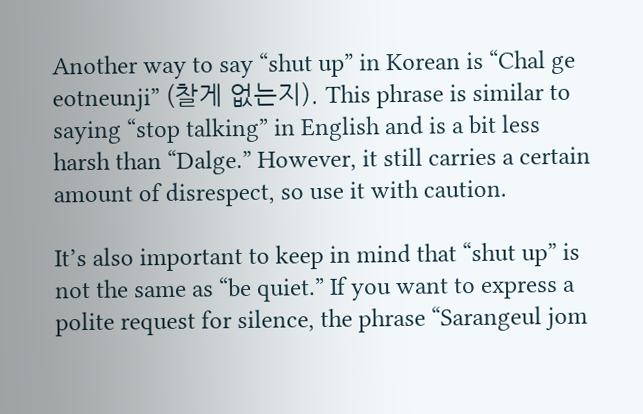Another way to say “shut up” in Korean is “Chal ge eotneunji” (찰게 없는지). This phrase is similar to saying “stop talking” in English and is a bit less harsh than “Dalge.” However, it still carries a certain amount of disrespect, so use it with caution.

It’s also important to keep in mind that “shut up” is not the same as “be quiet.” If you want to express a polite request for silence, the phrase “Sarangeul jom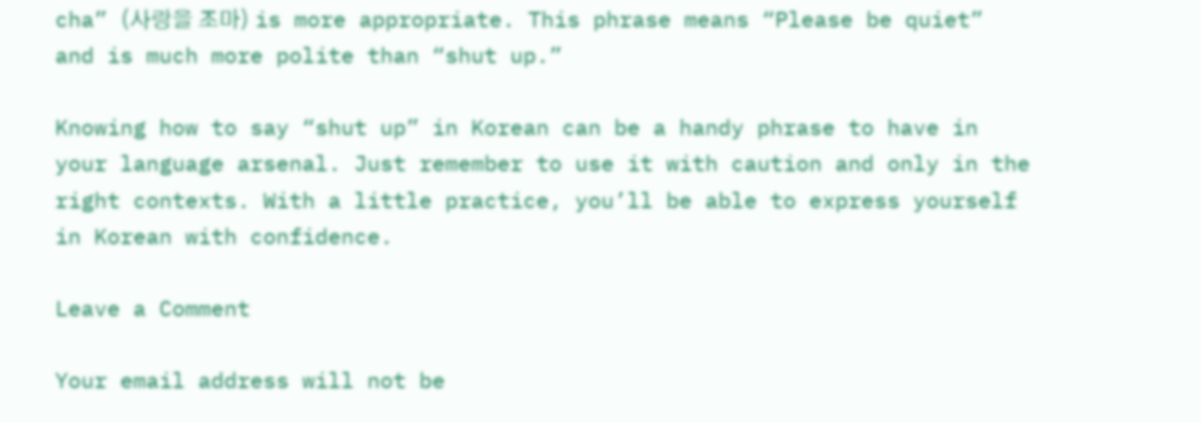cha” (사랑을 조마) is more appropriate. This phrase means “Please be quiet” and is much more polite than “shut up.”

Knowing how to say “shut up” in Korean can be a handy phrase to have in your language arsenal. Just remember to use it with caution and only in the right contexts. With a little practice, you’ll be able to express yourself in Korean with confidence.

Leave a Comment

Your email address will not be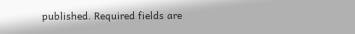published. Required fields are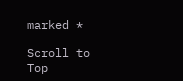marked *

Scroll to Top